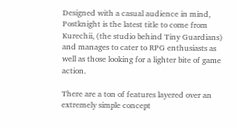Designed with a casual audience in mind, Postknight is the latest title to come from Kurechii, (the studio behind Tiny Guardians) and manages to cater to RPG enthusiasts as well as those looking for a lighter bite of game action.

There are a ton of features layered over an extremely simple concept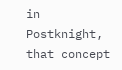in Postknight, that concept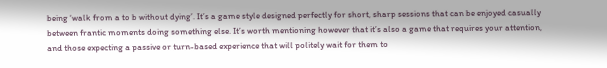being ‘walk from a to b without dying’. It’s a game style designed perfectly for short, sharp sessions that can be enjoyed casually between frantic moments doing something else. It’s worth mentioning however that it’s also a game that requires your attention, and those expecting a passive or turn-based experience that will politely wait for them to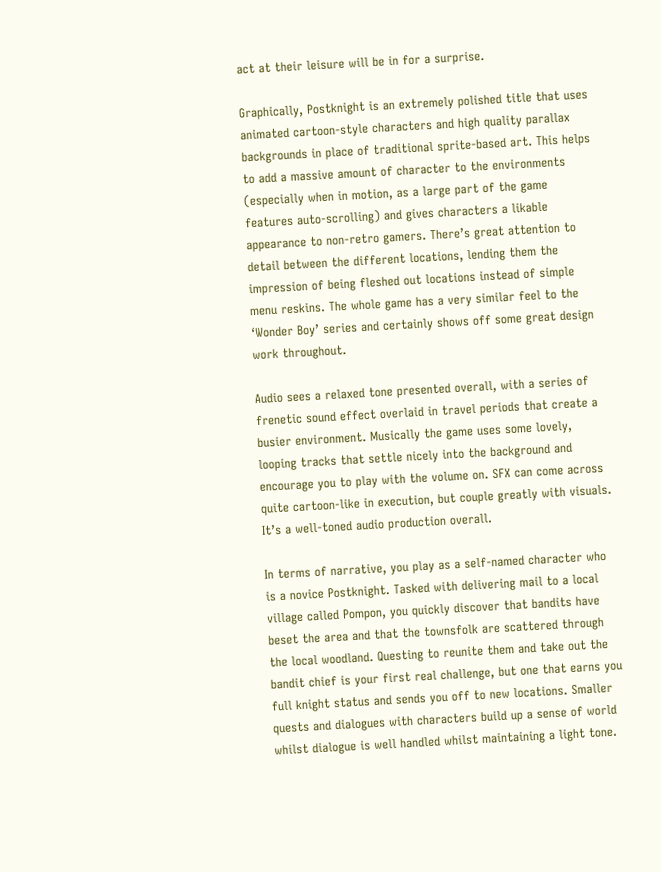act at their leisure will be in for a surprise.

Graphically, Postknight is an extremely polished title that uses animated cartoon-style characters and high quality parallax backgrounds in place of traditional sprite-based art. This helps to add a massive amount of character to the environments (especially when in motion, as a large part of the game features auto-scrolling) and gives characters a likable appearance to non-retro gamers. There’s great attention to detail between the different locations, lending them the impression of being fleshed out locations instead of simple menu reskins. The whole game has a very similar feel to the ‘Wonder Boy’ series and certainly shows off some great design work throughout.

Audio sees a relaxed tone presented overall, with a series of frenetic sound effect overlaid in travel periods that create a busier environment. Musically the game uses some lovely, looping tracks that settle nicely into the background and encourage you to play with the volume on. SFX can come across quite cartoon-like in execution, but couple greatly with visuals. It’s a well-toned audio production overall.

In terms of narrative, you play as a self-named character who is a novice Postknight. Tasked with delivering mail to a local village called Pompon, you quickly discover that bandits have beset the area and that the townsfolk are scattered through the local woodland. Questing to reunite them and take out the bandit chief is your first real challenge, but one that earns you full knight status and sends you off to new locations. Smaller quests and dialogues with characters build up a sense of world whilst dialogue is well handled whilst maintaining a light tone.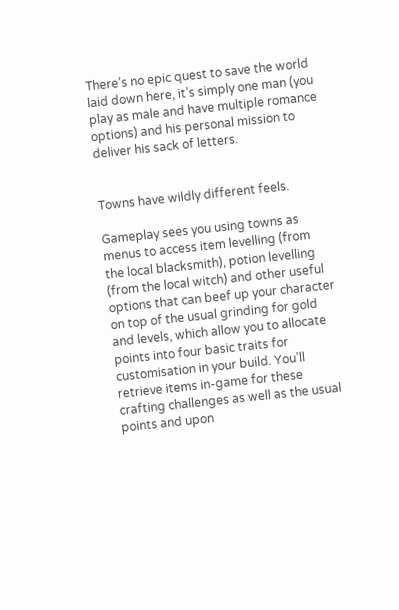There’s no epic quest to save the world laid down here, it’s simply one man (you play as male and have multiple romance options) and his personal mission to deliver his sack of letters.


Towns have wildly different feels.

Gameplay sees you using towns as menus to access item levelling (from the local blacksmith), potion levelling (from the local witch) and other useful options that can beef up your character on top of the usual grinding for gold and levels, which allow you to allocate points into four basic traits for customisation in your build. You’ll retrieve items in-game for these crafting challenges as well as the usual points and upon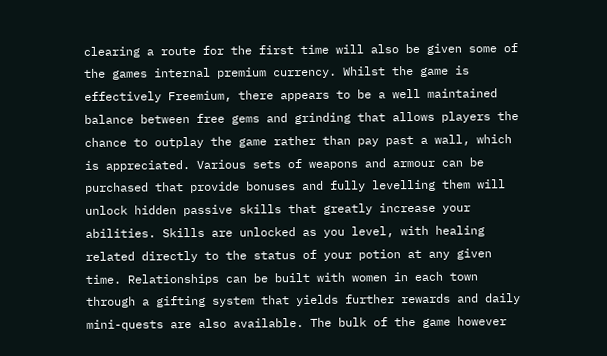clearing a route for the first time will also be given some of the games internal premium currency. Whilst the game is effectively Freemium, there appears to be a well maintained balance between free gems and grinding that allows players the chance to outplay the game rather than pay past a wall, which is appreciated. Various sets of weapons and armour can be purchased that provide bonuses and fully levelling them will unlock hidden passive skills that greatly increase your abilities. Skills are unlocked as you level, with healing related directly to the status of your potion at any given time. Relationships can be built with women in each town through a gifting system that yields further rewards and daily mini-quests are also available. The bulk of the game however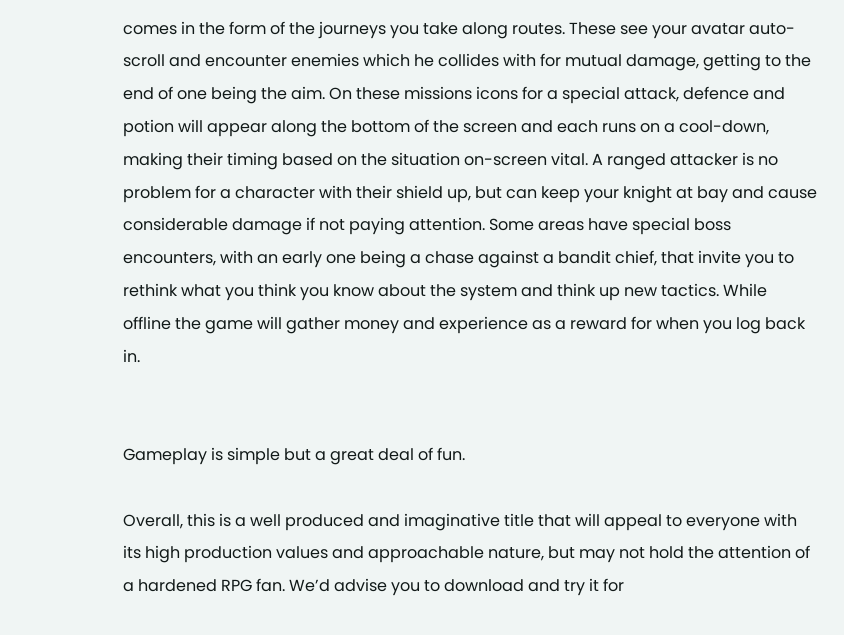comes in the form of the journeys you take along routes. These see your avatar auto-scroll and encounter enemies which he collides with for mutual damage, getting to the end of one being the aim. On these missions icons for a special attack, defence and potion will appear along the bottom of the screen and each runs on a cool-down, making their timing based on the situation on-screen vital. A ranged attacker is no problem for a character with their shield up, but can keep your knight at bay and cause considerable damage if not paying attention. Some areas have special boss encounters, with an early one being a chase against a bandit chief, that invite you to rethink what you think you know about the system and think up new tactics. While offline the game will gather money and experience as a reward for when you log back in.


Gameplay is simple but a great deal of fun.

Overall, this is a well produced and imaginative title that will appeal to everyone with its high production values and approachable nature, but may not hold the attention of a hardened RPG fan. We’d advise you to download and try it for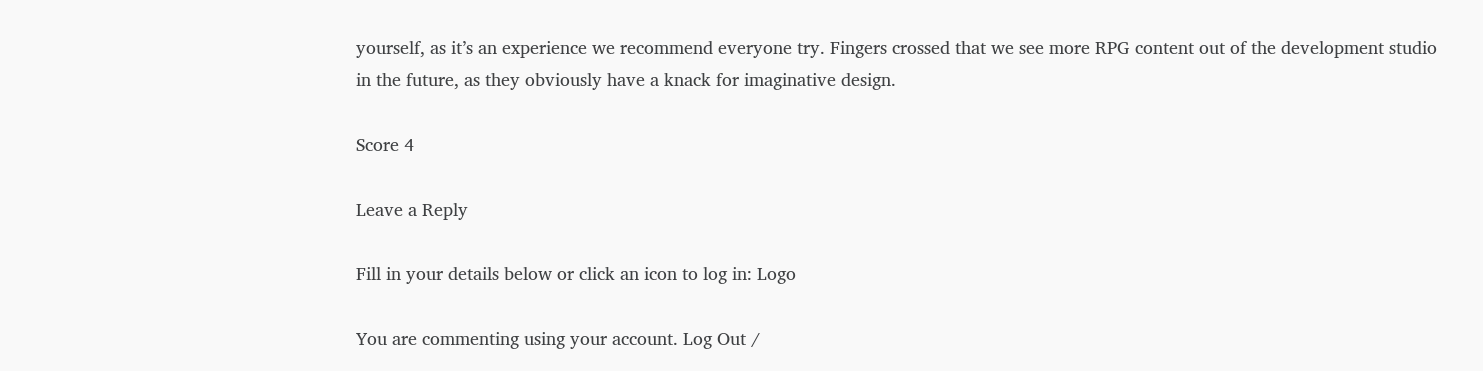yourself, as it’s an experience we recommend everyone try. Fingers crossed that we see more RPG content out of the development studio in the future, as they obviously have a knack for imaginative design.

Score 4

Leave a Reply

Fill in your details below or click an icon to log in: Logo

You are commenting using your account. Log Out /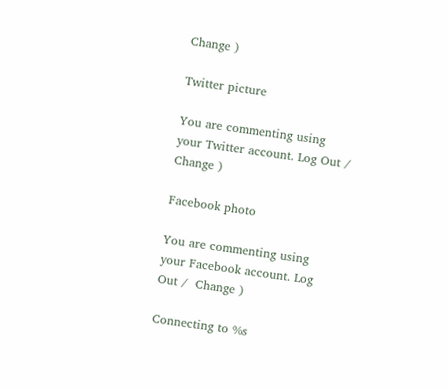Change )

Twitter picture

You are commenting using your Twitter account. Log Out /  Change )

Facebook photo

You are commenting using your Facebook account. Log Out /  Change )

Connecting to %s